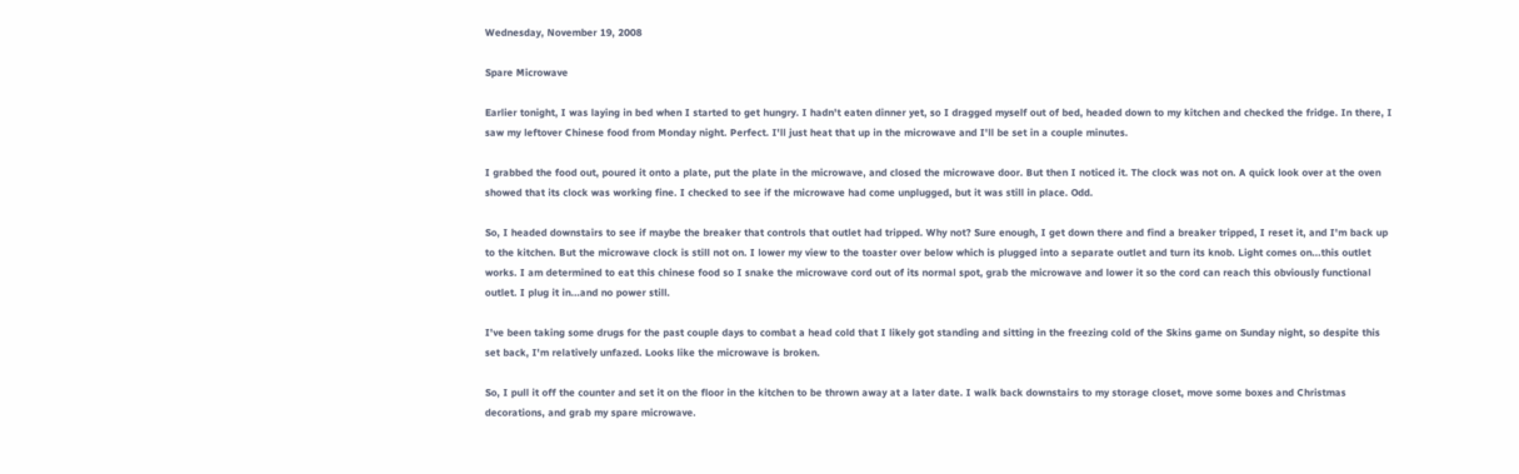Wednesday, November 19, 2008

Spare Microwave

Earlier tonight, I was laying in bed when I started to get hungry. I hadn't eaten dinner yet, so I dragged myself out of bed, headed down to my kitchen and checked the fridge. In there, I saw my leftover Chinese food from Monday night. Perfect. I'll just heat that up in the microwave and I'll be set in a couple minutes.

I grabbed the food out, poured it onto a plate, put the plate in the microwave, and closed the microwave door. But then I noticed it. The clock was not on. A quick look over at the oven showed that its clock was working fine. I checked to see if the microwave had come unplugged, but it was still in place. Odd.

So, I headed downstairs to see if maybe the breaker that controls that outlet had tripped. Why not? Sure enough, I get down there and find a breaker tripped, I reset it, and I'm back up to the kitchen. But the microwave clock is still not on. I lower my view to the toaster over below which is plugged into a separate outlet and turn its knob. Light comes on...this outlet works. I am determined to eat this chinese food so I snake the microwave cord out of its normal spot, grab the microwave and lower it so the cord can reach this obviously functional outlet. I plug it in...and no power still.

I've been taking some drugs for the past couple days to combat a head cold that I likely got standing and sitting in the freezing cold of the Skins game on Sunday night, so despite this set back, I'm relatively unfazed. Looks like the microwave is broken.

So, I pull it off the counter and set it on the floor in the kitchen to be thrown away at a later date. I walk back downstairs to my storage closet, move some boxes and Christmas decorations, and grab my spare microwave.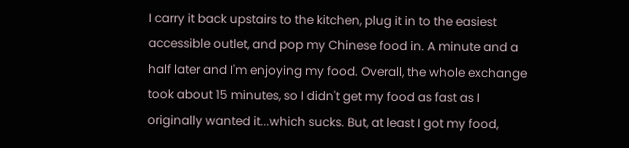I carry it back upstairs to the kitchen, plug it in to the easiest accessible outlet, and pop my Chinese food in. A minute and a half later and I'm enjoying my food. Overall, the whole exchange took about 15 minutes, so I didn't get my food as fast as I originally wanted it...which sucks. But, at least I got my food,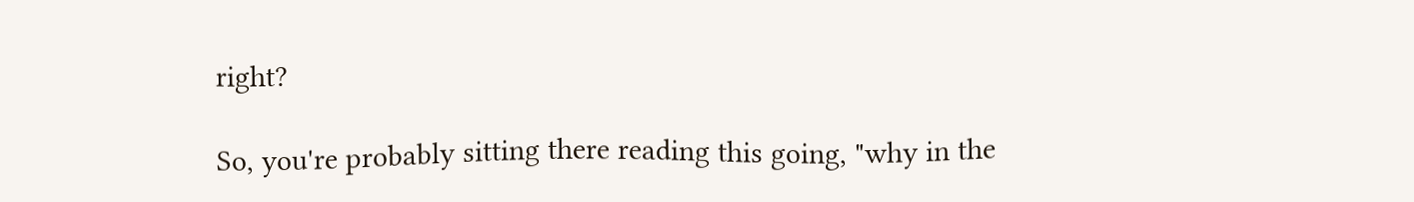right?

So, you're probably sitting there reading this going, "why in the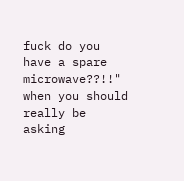fuck do you have a spare microwave??!!" when you should really be asking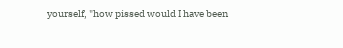yourself, "how pissed would I have been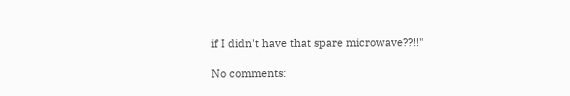if I didn't have that spare microwave??!!"

No comments: